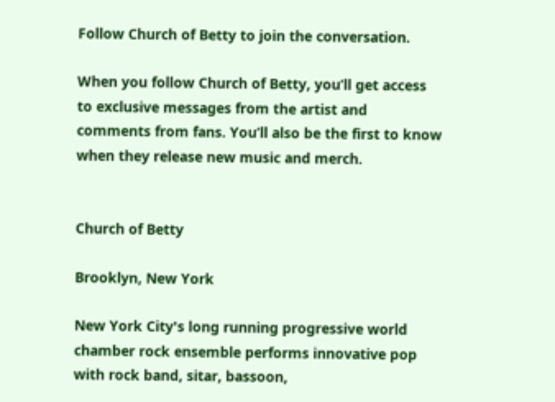Follow Church of Betty to join the conversation.

When you follow Church of Betty, you’ll get access to exclusive messages from the artist and comments from fans. You’ll also be the first to know when they release new music and merch.


Church of Betty

Brooklyn, New York

New York City's long running progressive world chamber rock ensemble performs innovative pop with rock band, sitar, bassoon,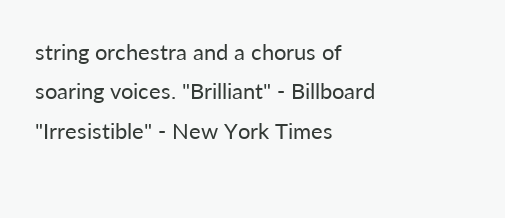string orchestra and a chorus of soaring voices. "Brilliant" - Billboard "Irresistible" - New York Times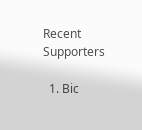Recent Supporters

  1. Bic